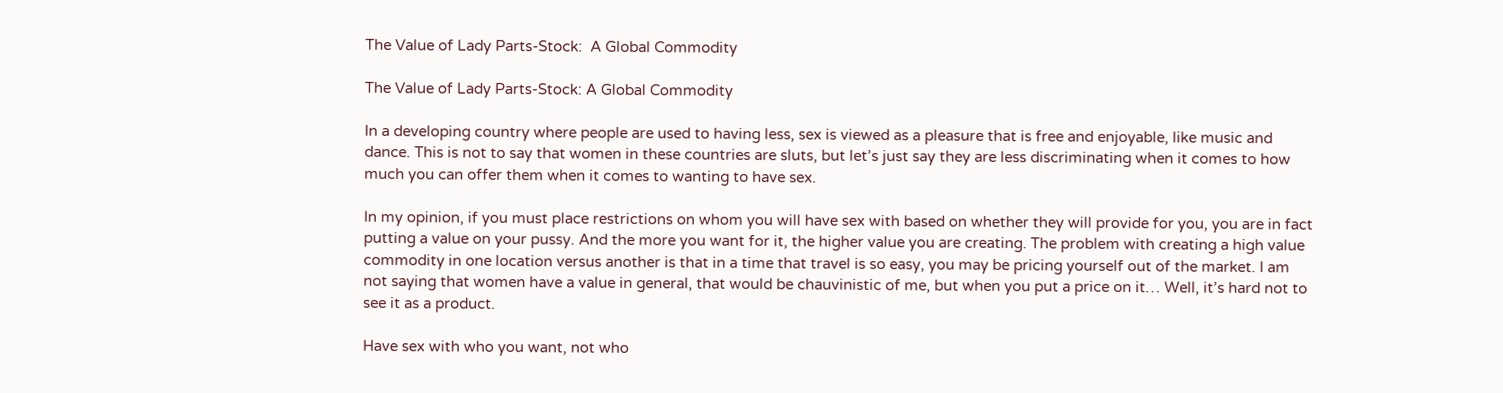The Value of Lady Parts-Stock:  A Global Commodity

The Value of Lady Parts-Stock: A Global Commodity

In a developing country where people are used to having less, sex is viewed as a pleasure that is free and enjoyable, like music and dance. This is not to say that women in these countries are sluts, but let’s just say they are less discriminating when it comes to how much you can offer them when it comes to wanting to have sex.

In my opinion, if you must place restrictions on whom you will have sex with based on whether they will provide for you, you are in fact putting a value on your pussy. And the more you want for it, the higher value you are creating. The problem with creating a high value commodity in one location versus another is that in a time that travel is so easy, you may be pricing yourself out of the market. I am not saying that women have a value in general, that would be chauvinistic of me, but when you put a price on it… Well, it’s hard not to see it as a product.

Have sex with who you want, not who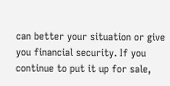can better your situation or give you financial security. If you continue to put it up for sale,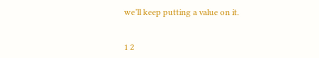we’ll keep putting a value on it.


1 2